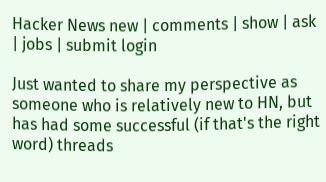Hacker News new | comments | show | ask | jobs | submit login

Just wanted to share my perspective as someone who is relatively new to HN, but has had some successful (if that's the right word) threads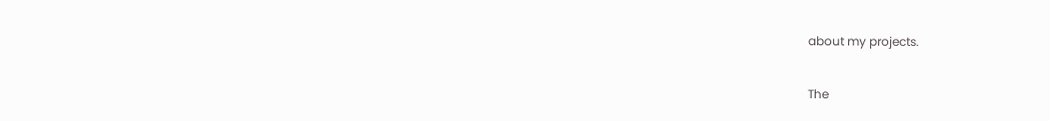about my projects.

The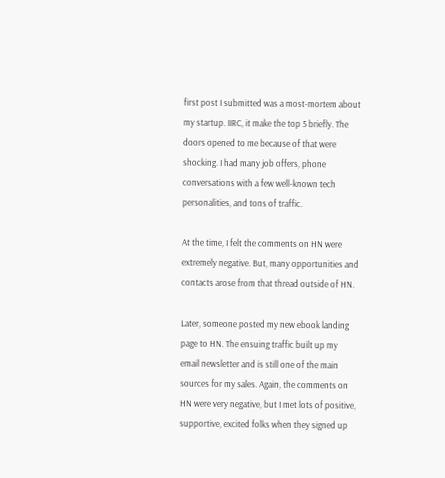first post I submitted was a most-mortem about my startup. IIRC, it make the top 5 briefly. The doors opened to me because of that were shocking. I had many job offers, phone conversations with a few well-known tech personalities, and tons of traffic.

At the time, I felt the comments on HN were extremely negative. But, many opportunities and contacts arose from that thread outside of HN.

Later, someone posted my new ebook landing page to HN. The ensuing traffic built up my email newsletter and is still one of the main sources for my sales. Again, the comments on HN were very negative, but I met lots of positive, supportive, excited folks when they signed up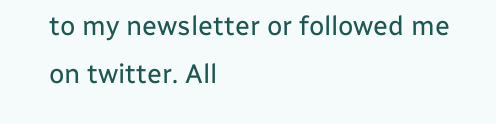to my newsletter or followed me on twitter. All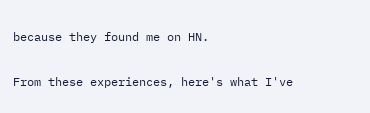because they found me on HN.

From these experiences, here's what I've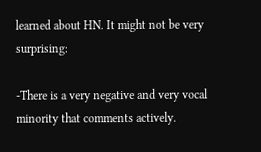learned about HN. It might not be very surprising:

-There is a very negative and very vocal minority that comments actively.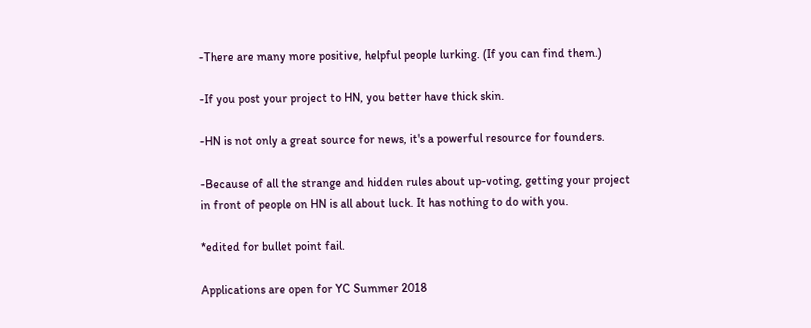-There are many more positive, helpful people lurking. (If you can find them.)

-If you post your project to HN, you better have thick skin.

-HN is not only a great source for news, it's a powerful resource for founders.

-Because of all the strange and hidden rules about up-voting, getting your project in front of people on HN is all about luck. It has nothing to do with you.

*edited for bullet point fail.

Applications are open for YC Summer 2018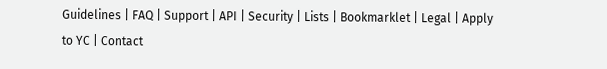Guidelines | FAQ | Support | API | Security | Lists | Bookmarklet | Legal | Apply to YC | Contact